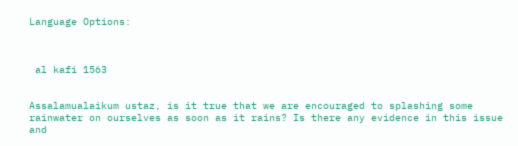Language Options:



 al kafi 1563


Assalamualaikum ustaz, is it true that we are encouraged to splashing some rainwater on ourselves as soon as it rains? Is there any evidence in this issue and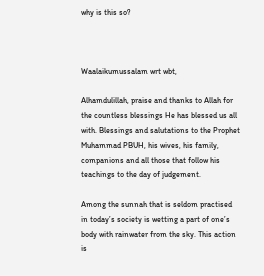why is this so?



Waalaikumussalam wrt wbt,

Alhamdulillah, praise and thanks to Allah for the countless blessings He has blessed us all with. Blessings and salutations to the Prophet Muhammad PBUH, his wives, his family, companions and all those that follow his teachings to the day of judgement.

Among the sunnah that is seldom practised in today’s society is wetting a part of one’s body with rainwater from the sky. This action is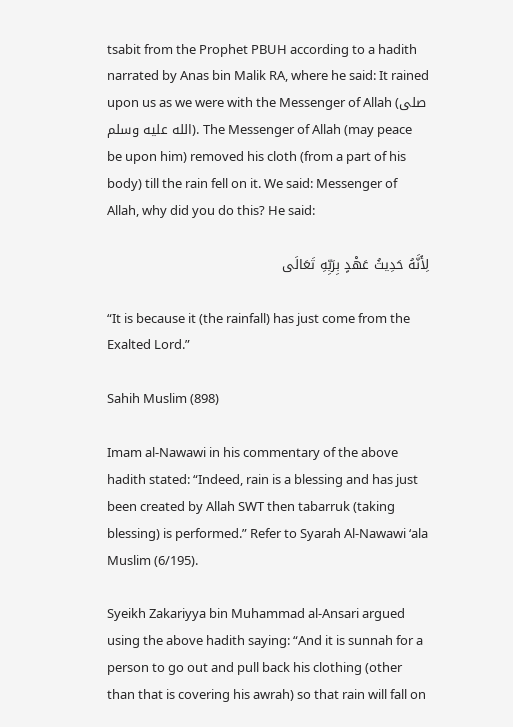tsabit from the Prophet PBUH according to a hadith narrated by Anas bin Malik RA, where he said: It rained upon us as we were with the Messenger of Allah (صلى الله عليه وسلم). The Messenger of Allah (may peace be upon him) removed his cloth (from a part of his body) till the rain fell on it. We said: Messenger of Allah, why did you do this? He said:

لِأَنَّهُ حَدِيثُ عَهْدٍ بِرَبِّهِ تَعَالَى

“It is because it (the rainfall) has just come from the Exalted Lord.”

Sahih Muslim (898)

Imam al-Nawawi in his commentary of the above hadith stated: “Indeed, rain is a blessing and has just been created by Allah SWT then tabarruk (taking blessing) is performed.” Refer to Syarah Al-Nawawi ‘ala Muslim (6/195).

Syeikh Zakariyya bin Muhammad al-Ansari argued using the above hadith saying: “And it is sunnah for a person to go out and pull back his clothing (other than that is covering his awrah) so that rain will fall on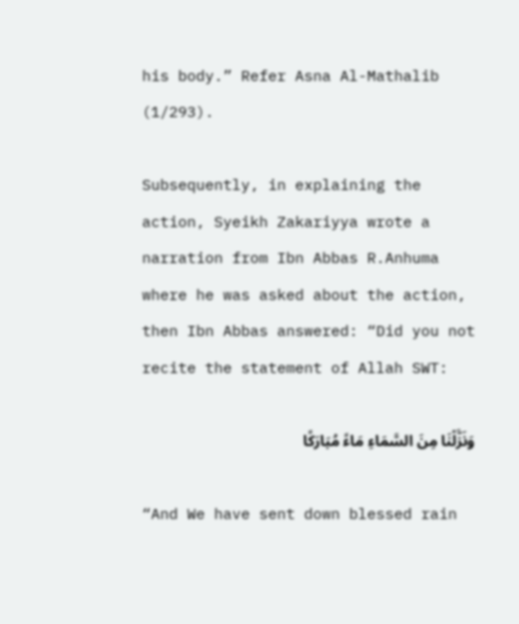his body.” Refer Asna Al-Mathalib (1/293).

Subsequently, in explaining the action, Syeikh Zakariyya wrote a narration from Ibn Abbas R.Anhuma where he was asked about the action, then Ibn Abbas answered: “Did you not recite the statement of Allah SWT:

وَنَزَّلْنَا مِنَ السَّمَاءِ مَاءً مُبَارَكًا

“And We have sent down blessed rain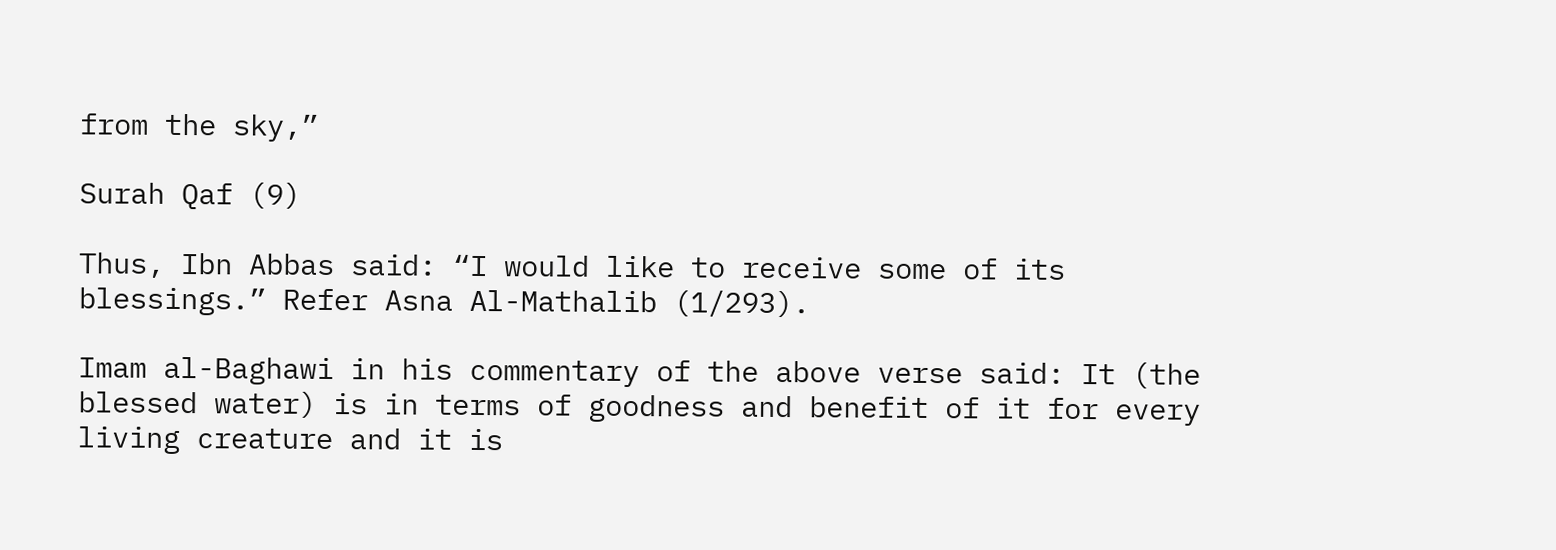from the sky,”

Surah Qaf (9)

Thus, Ibn Abbas said: “I would like to receive some of its blessings.” Refer Asna Al-Mathalib (1/293).

Imam al-Baghawi in his commentary of the above verse said: It (the blessed water) is in terms of goodness and benefit of it for every living creature and it is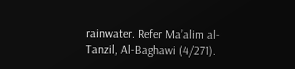rainwater. Refer Ma’alim al-Tanzil, Al-Baghawi (4/271).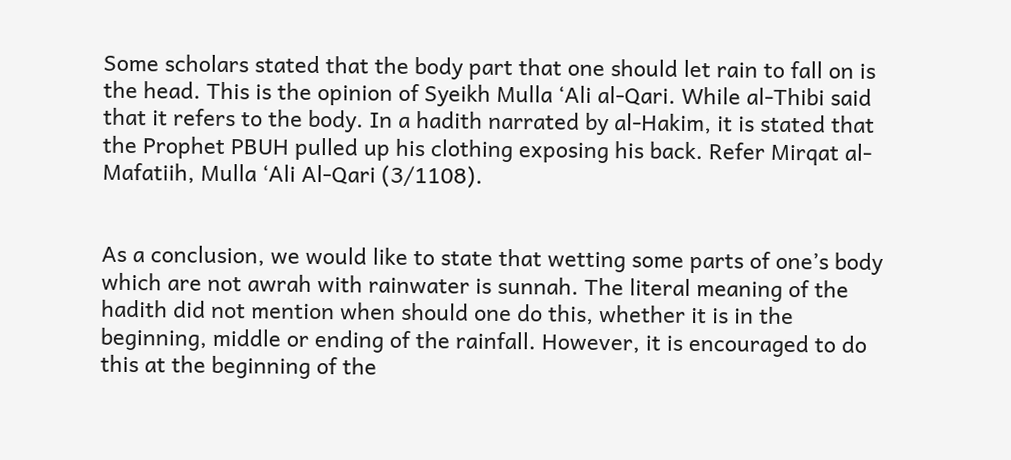Some scholars stated that the body part that one should let rain to fall on is the head. This is the opinion of Syeikh Mulla ‘Ali al-Qari. While al-Thibi said that it refers to the body. In a hadith narrated by al-Hakim, it is stated that the Prophet PBUH pulled up his clothing exposing his back. Refer Mirqat al-Mafatiih, Mulla ‘Ali Al-Qari (3/1108).


As a conclusion, we would like to state that wetting some parts of one’s body which are not awrah with rainwater is sunnah. The literal meaning of the hadith did not mention when should one do this, whether it is in the beginning, middle or ending of the rainfall. However, it is encouraged to do this at the beginning of the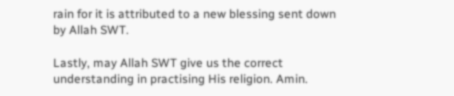rain for it is attributed to a new blessing sent down by Allah SWT.

Lastly, may Allah SWT give us the correct understanding in practising His religion. Amin.